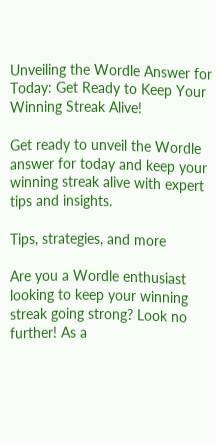Unveiling the Wordle Answer for Today: Get Ready to Keep Your Winning Streak Alive!

Get ready to unveil the Wordle answer for today and keep your winning streak alive with expert tips and insights.

Tips, strategies, and more

Are you a Wordle enthusiast looking to keep your winning streak going strong? Look no further! As a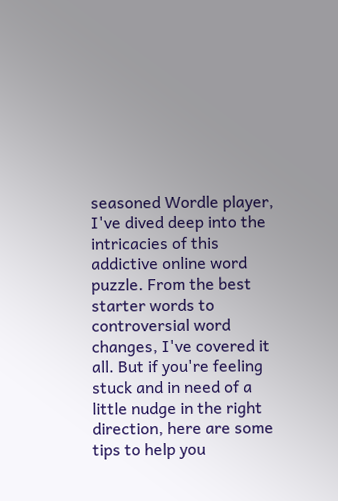seasoned Wordle player, I've dived deep into the intricacies of this addictive online word puzzle. From the best starter words to controversial word changes, I've covered it all. But if you're feeling stuck and in need of a little nudge in the right direction, here are some tips to help you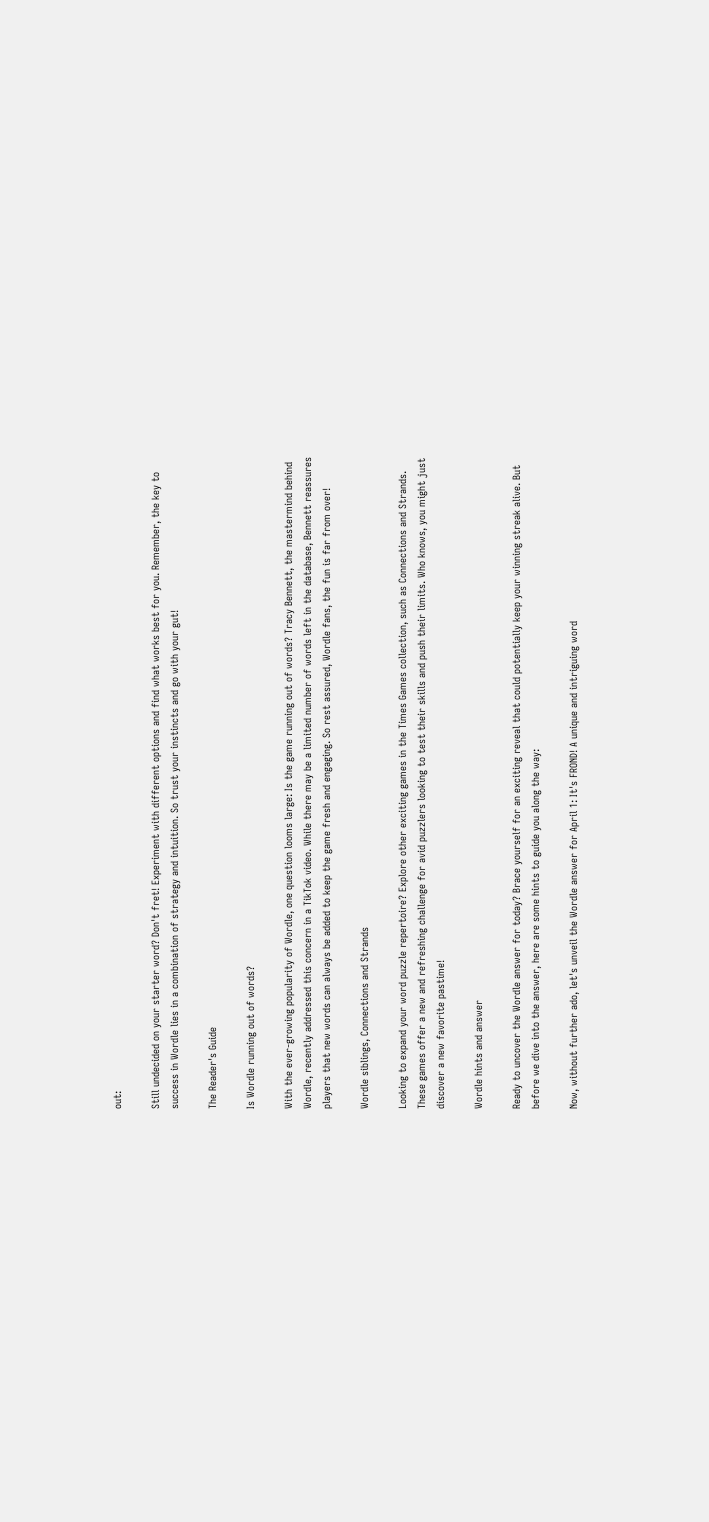out:

Still undecided on your starter word? Don't fret! Experiment with different options and find what works best for you. Remember, the key to success in Wordle lies in a combination of strategy and intuition. So trust your instincts and go with your gut!

The Reader's Guide

Is Wordle running out of words?

With the ever-growing popularity of Wordle, one question looms large: Is the game running out of words? Tracy Bennett, the mastermind behind Wordle, recently addressed this concern in a TikTok video. While there may be a limited number of words left in the database, Bennett reassures players that new words can always be added to keep the game fresh and engaging. So rest assured, Wordle fans, the fun is far from over!

Wordle siblings, Connections and Strands

Looking to expand your word puzzle repertoire? Explore other exciting games in the Times Games collection, such as Connections and Strands. These games offer a new and refreshing challenge for avid puzzlers looking to test their skills and push their limits. Who knows, you might just discover a new favorite pastime!

Wordle hints and answer

Ready to uncover the Wordle answer for today? Brace yourself for an exciting reveal that could potentially keep your winning streak alive. But before we dive into the answer, here are some hints to guide you along the way:

Now, without further ado, let's unveil the Wordle answer for April 1: It's FROND! A unique and intriguing word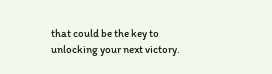that could be the key to unlocking your next victory.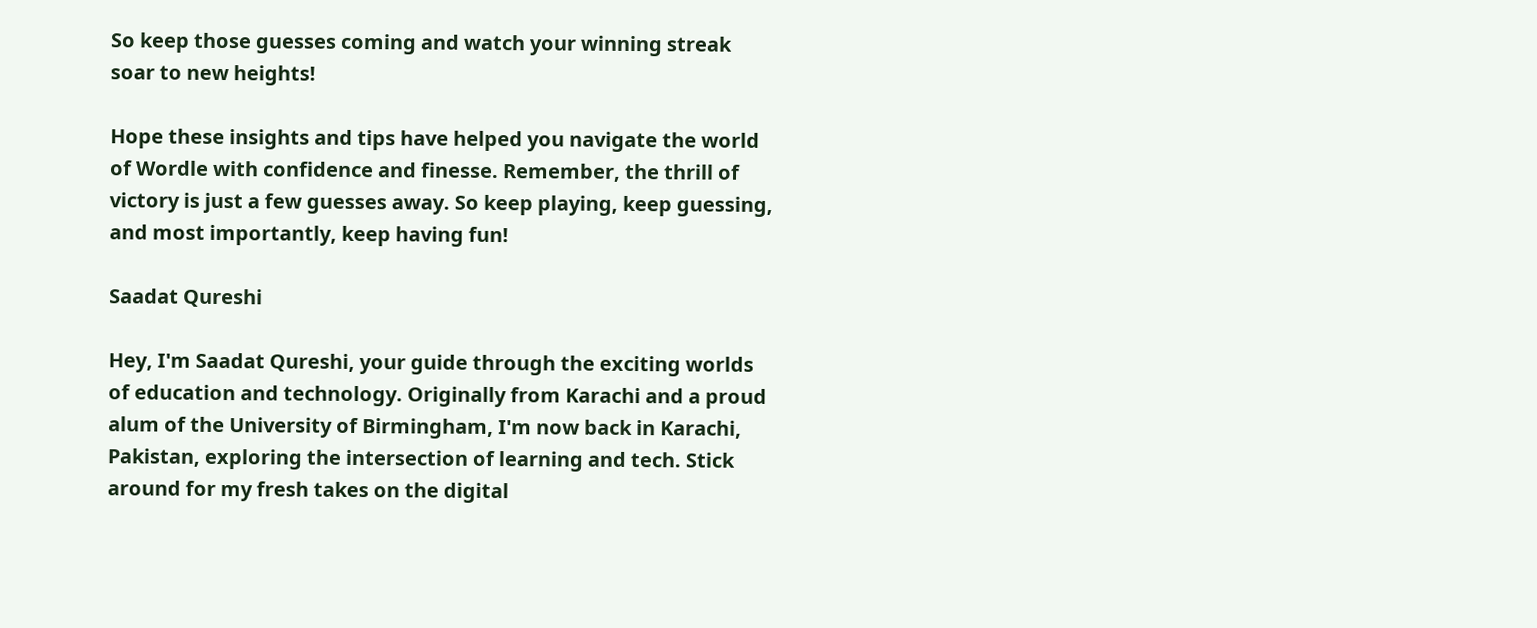So keep those guesses coming and watch your winning streak soar to new heights!

Hope these insights and tips have helped you navigate the world of Wordle with confidence and finesse. Remember, the thrill of victory is just a few guesses away. So keep playing, keep guessing, and most importantly, keep having fun!

Saadat Qureshi

Hey, I'm Saadat Qureshi, your guide through the exciting worlds of education and technology. Originally from Karachi and a proud alum of the University of Birmingham, I'm now back in Karachi, Pakistan, exploring the intersection of learning and tech. Stick around for my fresh takes on the digital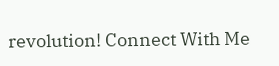revolution! Connect With Me